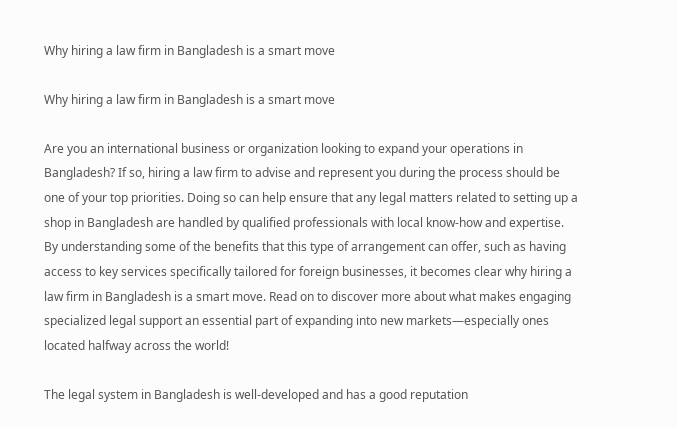Why hiring a law firm in Bangladesh is a smart move

Why hiring a law firm in Bangladesh is a smart move

Are you an international business or organization looking to expand your operations in Bangladesh? If so, hiring a law firm to advise and represent you during the process should be one of your top priorities. Doing so can help ensure that any legal matters related to setting up a shop in Bangladesh are handled by qualified professionals with local know-how and expertise. By understanding some of the benefits that this type of arrangement can offer, such as having access to key services specifically tailored for foreign businesses, it becomes clear why hiring a law firm in Bangladesh is a smart move. Read on to discover more about what makes engaging specialized legal support an essential part of expanding into new markets—especially ones located halfway across the world!

The legal system in Bangladesh is well-developed and has a good reputation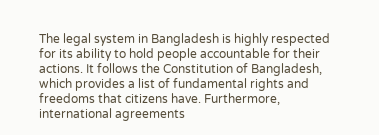The legal system in Bangladesh is highly respected for its ability to hold people accountable for their actions. It follows the Constitution of Bangladesh, which provides a list of fundamental rights and freedoms that citizens have. Furthermore, international agreements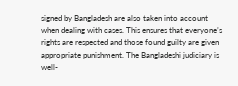signed by Bangladesh are also taken into account when dealing with cases. This ensures that everyone’s rights are respected and those found guilty are given appropriate punishment. The Bangladeshi judiciary is well-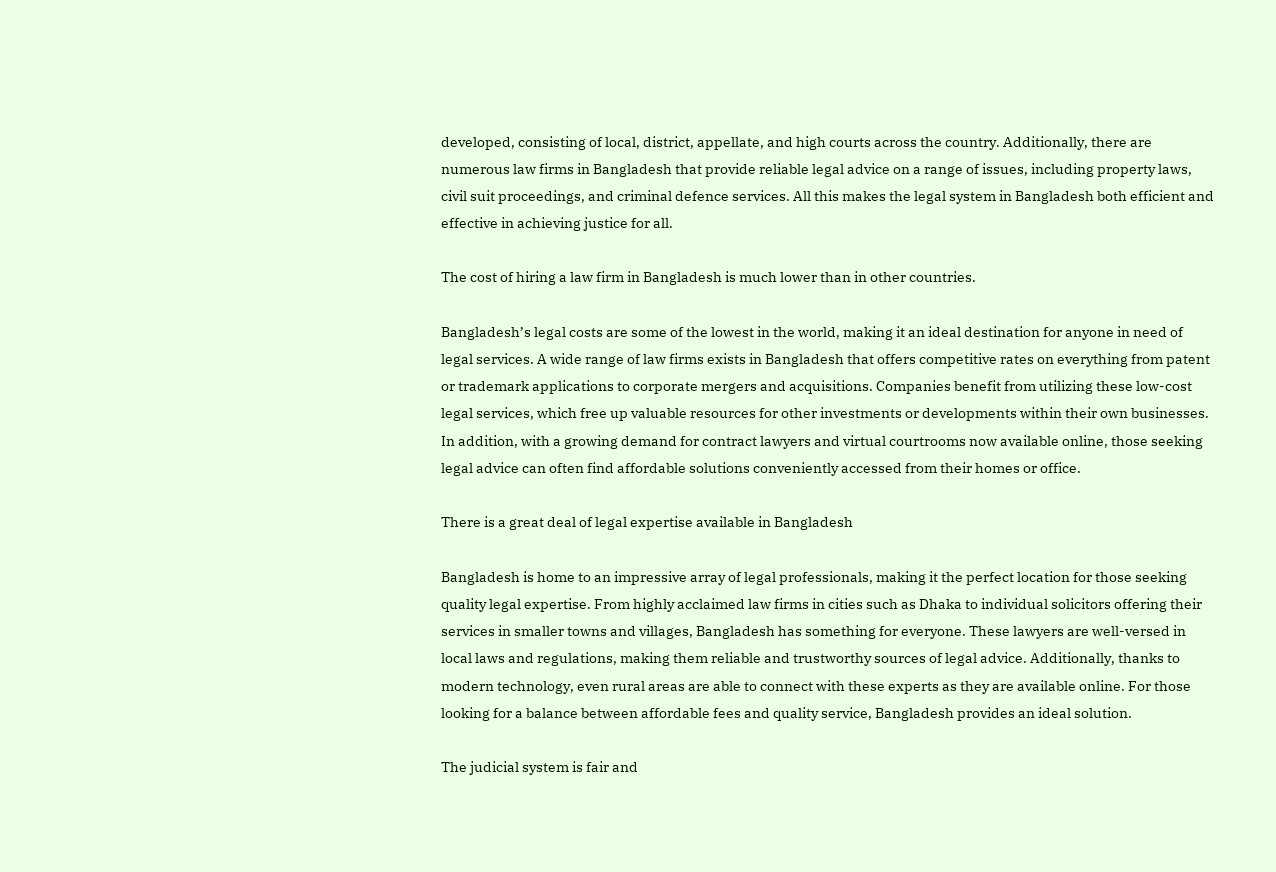developed, consisting of local, district, appellate, and high courts across the country. Additionally, there are numerous law firms in Bangladesh that provide reliable legal advice on a range of issues, including property laws, civil suit proceedings, and criminal defence services. All this makes the legal system in Bangladesh both efficient and effective in achieving justice for all.

The cost of hiring a law firm in Bangladesh is much lower than in other countries.

Bangladesh’s legal costs are some of the lowest in the world, making it an ideal destination for anyone in need of legal services. A wide range of law firms exists in Bangladesh that offers competitive rates on everything from patent or trademark applications to corporate mergers and acquisitions. Companies benefit from utilizing these low-cost legal services, which free up valuable resources for other investments or developments within their own businesses. In addition, with a growing demand for contract lawyers and virtual courtrooms now available online, those seeking legal advice can often find affordable solutions conveniently accessed from their homes or office.

There is a great deal of legal expertise available in Bangladesh

Bangladesh is home to an impressive array of legal professionals, making it the perfect location for those seeking quality legal expertise. From highly acclaimed law firms in cities such as Dhaka to individual solicitors offering their services in smaller towns and villages, Bangladesh has something for everyone. These lawyers are well-versed in local laws and regulations, making them reliable and trustworthy sources of legal advice. Additionally, thanks to modern technology, even rural areas are able to connect with these experts as they are available online. For those looking for a balance between affordable fees and quality service, Bangladesh provides an ideal solution.

The judicial system is fair and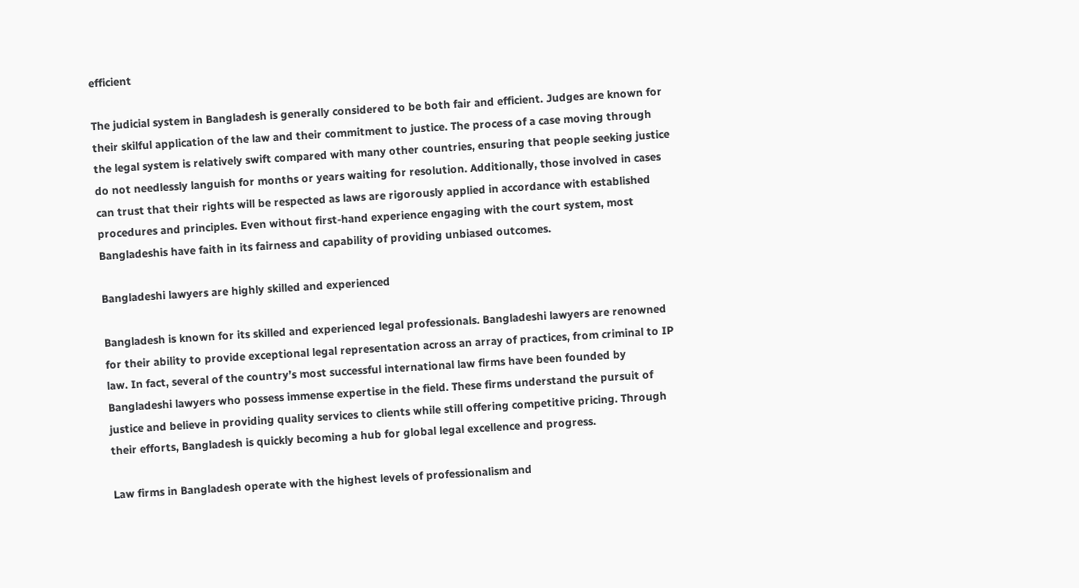efficient

The judicial system in Bangladesh is generally considered to be both fair and efficient. Judges are known for their skilful application of the law and their commitment to justice. The process of a case moving through the legal system is relatively swift compared with many other countries, ensuring that people seeking justice do not needlessly languish for months or years waiting for resolution. Additionally, those involved in cases can trust that their rights will be respected as laws are rigorously applied in accordance with established procedures and principles. Even without first-hand experience engaging with the court system, most Bangladeshis have faith in its fairness and capability of providing unbiased outcomes.

Bangladeshi lawyers are highly skilled and experienced

Bangladesh is known for its skilled and experienced legal professionals. Bangladeshi lawyers are renowned for their ability to provide exceptional legal representation across an array of practices, from criminal to IP law. In fact, several of the country’s most successful international law firms have been founded by Bangladeshi lawyers who possess immense expertise in the field. These firms understand the pursuit of justice and believe in providing quality services to clients while still offering competitive pricing. Through their efforts, Bangladesh is quickly becoming a hub for global legal excellence and progress.

Law firms in Bangladesh operate with the highest levels of professionalism and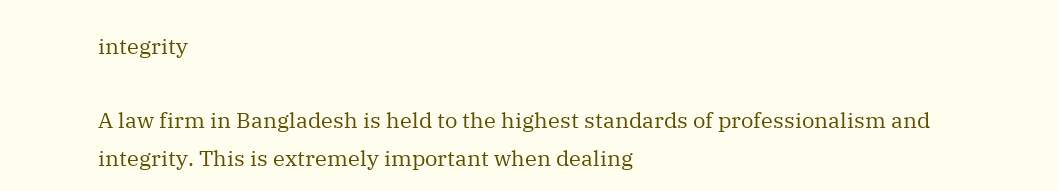integrity

A law firm in Bangladesh is held to the highest standards of professionalism and integrity. This is extremely important when dealing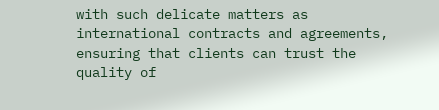with such delicate matters as international contracts and agreements, ensuring that clients can trust the quality of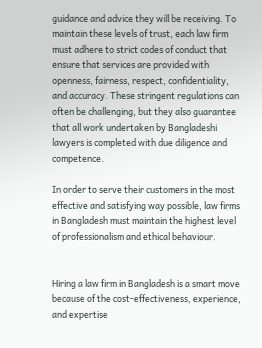guidance and advice they will be receiving. To maintain these levels of trust, each law firm must adhere to strict codes of conduct that ensure that services are provided with openness, fairness, respect, confidentiality, and accuracy. These stringent regulations can often be challenging, but they also guarantee that all work undertaken by Bangladeshi lawyers is completed with due diligence and competence.

In order to serve their customers in the most effective and satisfying way possible, law firms in Bangladesh must maintain the highest level of professionalism and ethical behaviour.


Hiring a law firm in Bangladesh is a smart move because of the cost-effectiveness, experience, and expertise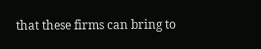that these firms can bring to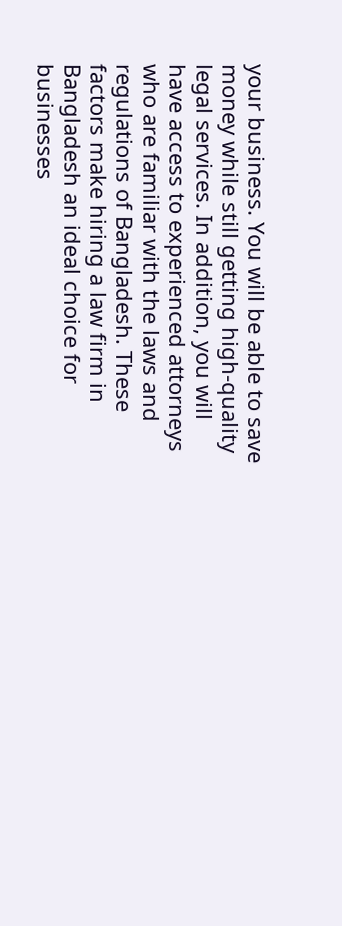your business. You will be able to save money while still getting high-quality legal services. In addition, you will have access to experienced attorneys who are familiar with the laws and regulations of Bangladesh. These factors make hiring a law firm in Bangladesh an ideal choice for businesses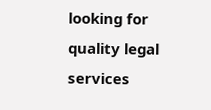looking for quality legal services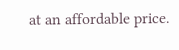at an affordable price.